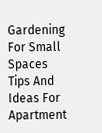Gardening For Small Spaces Tips And Ideas For Apartment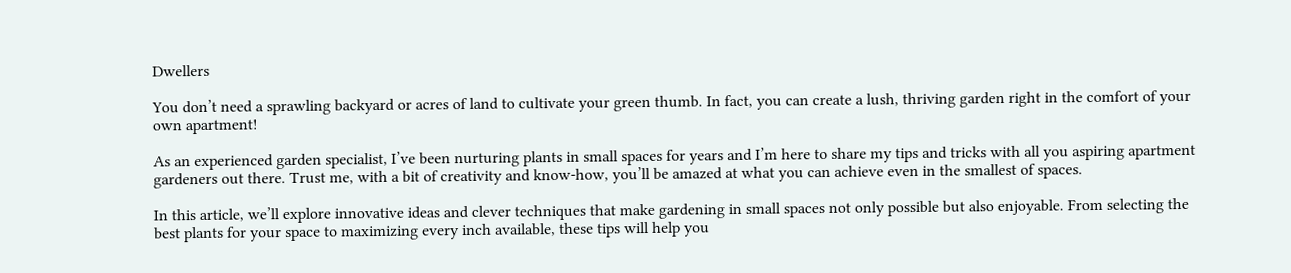Dwellers

You don’t need a sprawling backyard or acres of land to cultivate your green thumb. In fact, you can create a lush, thriving garden right in the comfort of your own apartment!

As an experienced garden specialist, I’ve been nurturing plants in small spaces for years and I’m here to share my tips and tricks with all you aspiring apartment gardeners out there. Trust me, with a bit of creativity and know-how, you’ll be amazed at what you can achieve even in the smallest of spaces.

In this article, we’ll explore innovative ideas and clever techniques that make gardening in small spaces not only possible but also enjoyable. From selecting the best plants for your space to maximizing every inch available, these tips will help you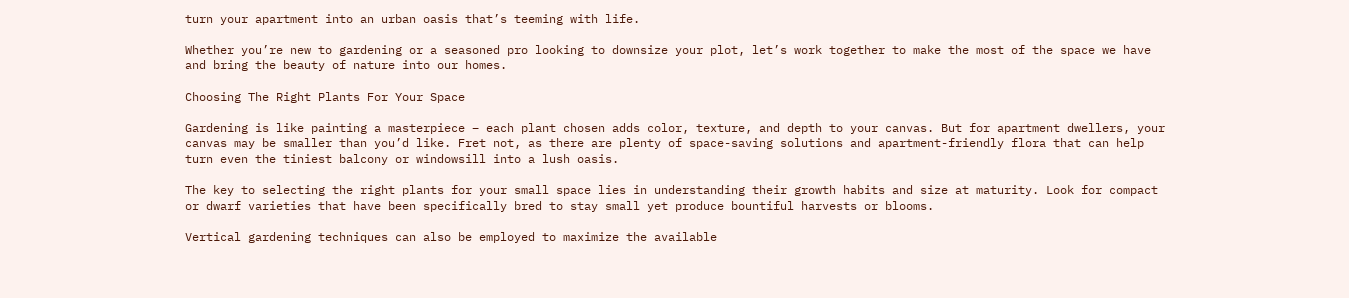turn your apartment into an urban oasis that’s teeming with life.

Whether you’re new to gardening or a seasoned pro looking to downsize your plot, let’s work together to make the most of the space we have and bring the beauty of nature into our homes.

Choosing The Right Plants For Your Space

Gardening is like painting a masterpiece – each plant chosen adds color, texture, and depth to your canvas. But for apartment dwellers, your canvas may be smaller than you’d like. Fret not, as there are plenty of space-saving solutions and apartment-friendly flora that can help turn even the tiniest balcony or windowsill into a lush oasis.

The key to selecting the right plants for your small space lies in understanding their growth habits and size at maturity. Look for compact or dwarf varieties that have been specifically bred to stay small yet produce bountiful harvests or blooms.

Vertical gardening techniques can also be employed to maximize the available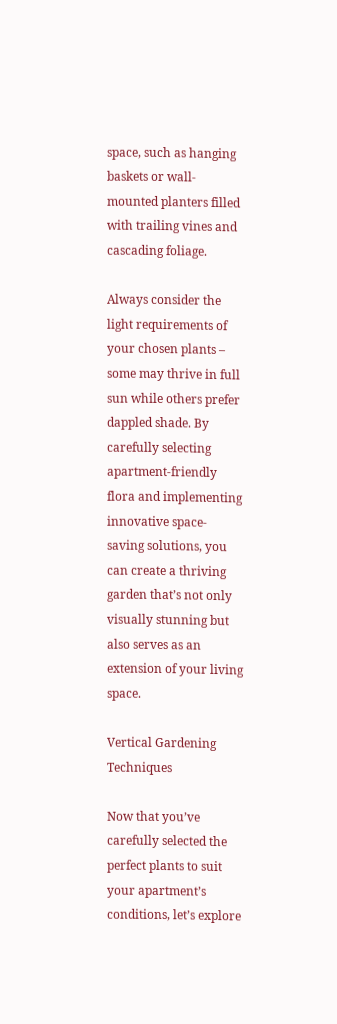space, such as hanging baskets or wall-mounted planters filled with trailing vines and cascading foliage.

Always consider the light requirements of your chosen plants – some may thrive in full sun while others prefer dappled shade. By carefully selecting apartment-friendly flora and implementing innovative space-saving solutions, you can create a thriving garden that’s not only visually stunning but also serves as an extension of your living space.

Vertical Gardening Techniques

Now that you’ve carefully selected the perfect plants to suit your apartment’s conditions, let’s explore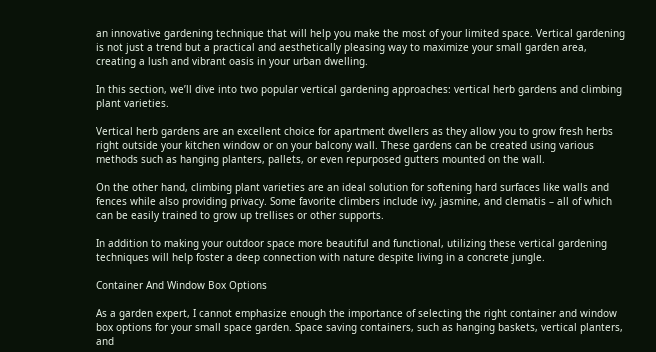an innovative gardening technique that will help you make the most of your limited space. Vertical gardening is not just a trend but a practical and aesthetically pleasing way to maximize your small garden area, creating a lush and vibrant oasis in your urban dwelling.

In this section, we’ll dive into two popular vertical gardening approaches: vertical herb gardens and climbing plant varieties.

Vertical herb gardens are an excellent choice for apartment dwellers as they allow you to grow fresh herbs right outside your kitchen window or on your balcony wall. These gardens can be created using various methods such as hanging planters, pallets, or even repurposed gutters mounted on the wall.

On the other hand, climbing plant varieties are an ideal solution for softening hard surfaces like walls and fences while also providing privacy. Some favorite climbers include ivy, jasmine, and clematis – all of which can be easily trained to grow up trellises or other supports.

In addition to making your outdoor space more beautiful and functional, utilizing these vertical gardening techniques will help foster a deep connection with nature despite living in a concrete jungle.

Container And Window Box Options

As a garden expert, I cannot emphasize enough the importance of selecting the right container and window box options for your small space garden. Space saving containers, such as hanging baskets, vertical planters, and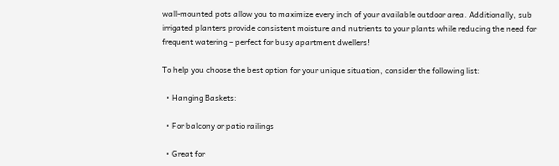wall-mounted pots allow you to maximize every inch of your available outdoor area. Additionally, sub irrigated planters provide consistent moisture and nutrients to your plants while reducing the need for frequent watering – perfect for busy apartment dwellers!

To help you choose the best option for your unique situation, consider the following list:

  • Hanging Baskets:

  • For balcony or patio railings

  • Great for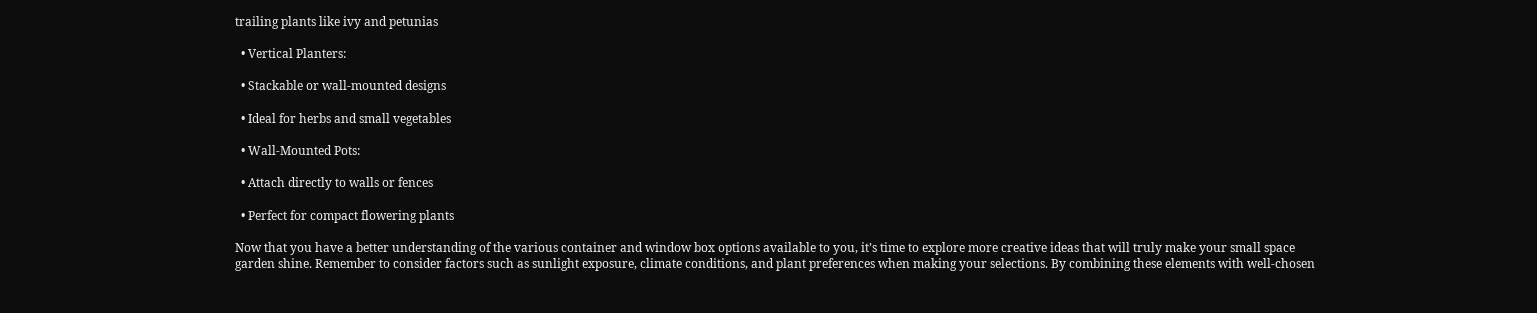trailing plants like ivy and petunias

  • Vertical Planters:

  • Stackable or wall-mounted designs

  • Ideal for herbs and small vegetables

  • Wall-Mounted Pots:

  • Attach directly to walls or fences

  • Perfect for compact flowering plants

Now that you have a better understanding of the various container and window box options available to you, it’s time to explore more creative ideas that will truly make your small space garden shine. Remember to consider factors such as sunlight exposure, climate conditions, and plant preferences when making your selections. By combining these elements with well-chosen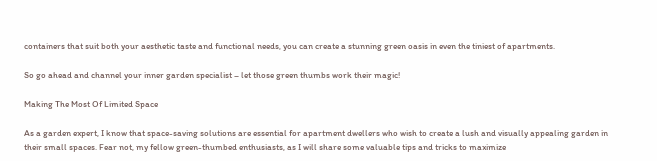containers that suit both your aesthetic taste and functional needs, you can create a stunning green oasis in even the tiniest of apartments.

So go ahead and channel your inner garden specialist – let those green thumbs work their magic!

Making The Most Of Limited Space

As a garden expert, I know that space-saving solutions are essential for apartment dwellers who wish to create a lush and visually appealing garden in their small spaces. Fear not, my fellow green-thumbed enthusiasts, as I will share some valuable tips and tricks to maximize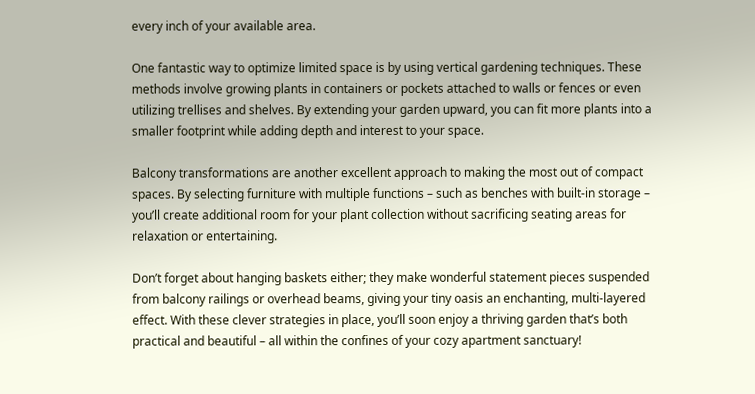every inch of your available area.

One fantastic way to optimize limited space is by using vertical gardening techniques. These methods involve growing plants in containers or pockets attached to walls or fences or even utilizing trellises and shelves. By extending your garden upward, you can fit more plants into a smaller footprint while adding depth and interest to your space.

Balcony transformations are another excellent approach to making the most out of compact spaces. By selecting furniture with multiple functions – such as benches with built-in storage – you’ll create additional room for your plant collection without sacrificing seating areas for relaxation or entertaining.

Don’t forget about hanging baskets either; they make wonderful statement pieces suspended from balcony railings or overhead beams, giving your tiny oasis an enchanting, multi-layered effect. With these clever strategies in place, you’ll soon enjoy a thriving garden that’s both practical and beautiful – all within the confines of your cozy apartment sanctuary!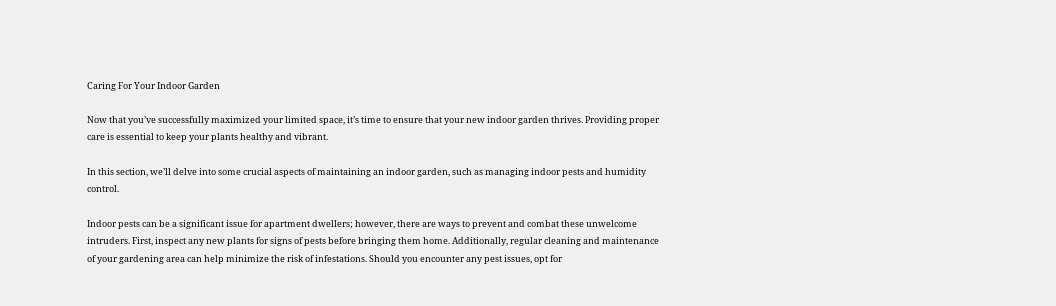Caring For Your Indoor Garden

Now that you’ve successfully maximized your limited space, it’s time to ensure that your new indoor garden thrives. Providing proper care is essential to keep your plants healthy and vibrant.

In this section, we’ll delve into some crucial aspects of maintaining an indoor garden, such as managing indoor pests and humidity control.

Indoor pests can be a significant issue for apartment dwellers; however, there are ways to prevent and combat these unwelcome intruders. First, inspect any new plants for signs of pests before bringing them home. Additionally, regular cleaning and maintenance of your gardening area can help minimize the risk of infestations. Should you encounter any pest issues, opt for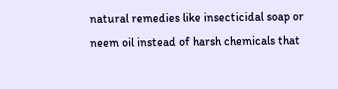natural remedies like insecticidal soap or neem oil instead of harsh chemicals that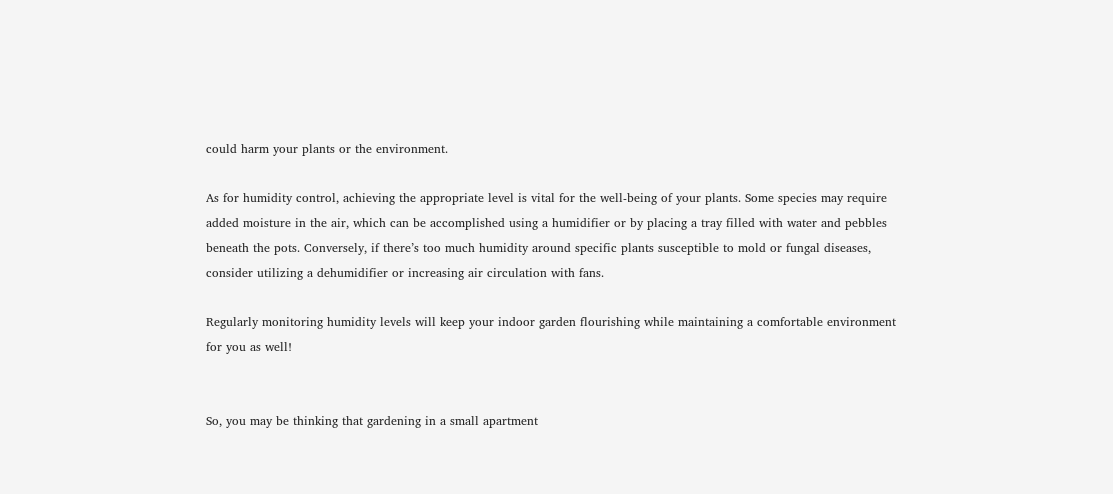could harm your plants or the environment.

As for humidity control, achieving the appropriate level is vital for the well-being of your plants. Some species may require added moisture in the air, which can be accomplished using a humidifier or by placing a tray filled with water and pebbles beneath the pots. Conversely, if there’s too much humidity around specific plants susceptible to mold or fungal diseases, consider utilizing a dehumidifier or increasing air circulation with fans.

Regularly monitoring humidity levels will keep your indoor garden flourishing while maintaining a comfortable environment for you as well!


So, you may be thinking that gardening in a small apartment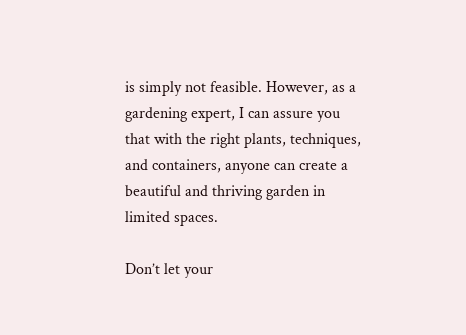is simply not feasible. However, as a gardening expert, I can assure you that with the right plants, techniques, and containers, anyone can create a beautiful and thriving garden in limited spaces.

Don’t let your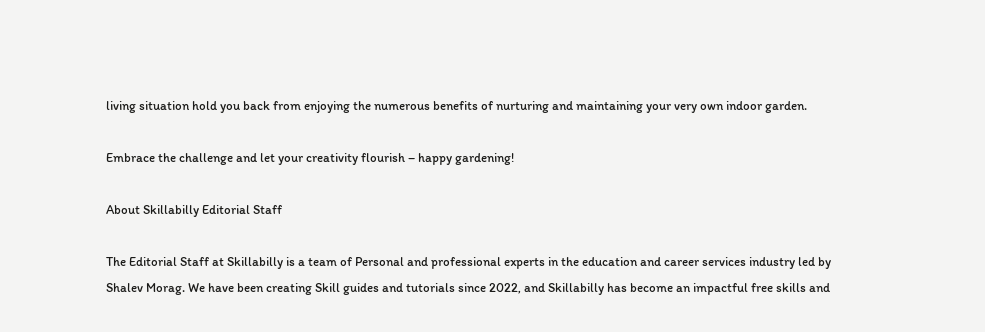living situation hold you back from enjoying the numerous benefits of nurturing and maintaining your very own indoor garden.

Embrace the challenge and let your creativity flourish – happy gardening!

About Skillabilly Editorial Staff

The Editorial Staff at Skillabilly is a team of Personal and professional experts in the education and career services industry led by Shalev Morag. We have been creating Skill guides and tutorials since 2022, and Skillabilly has become an impactful free skills and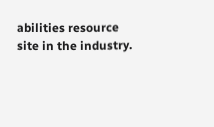abilities resource site in the industry.